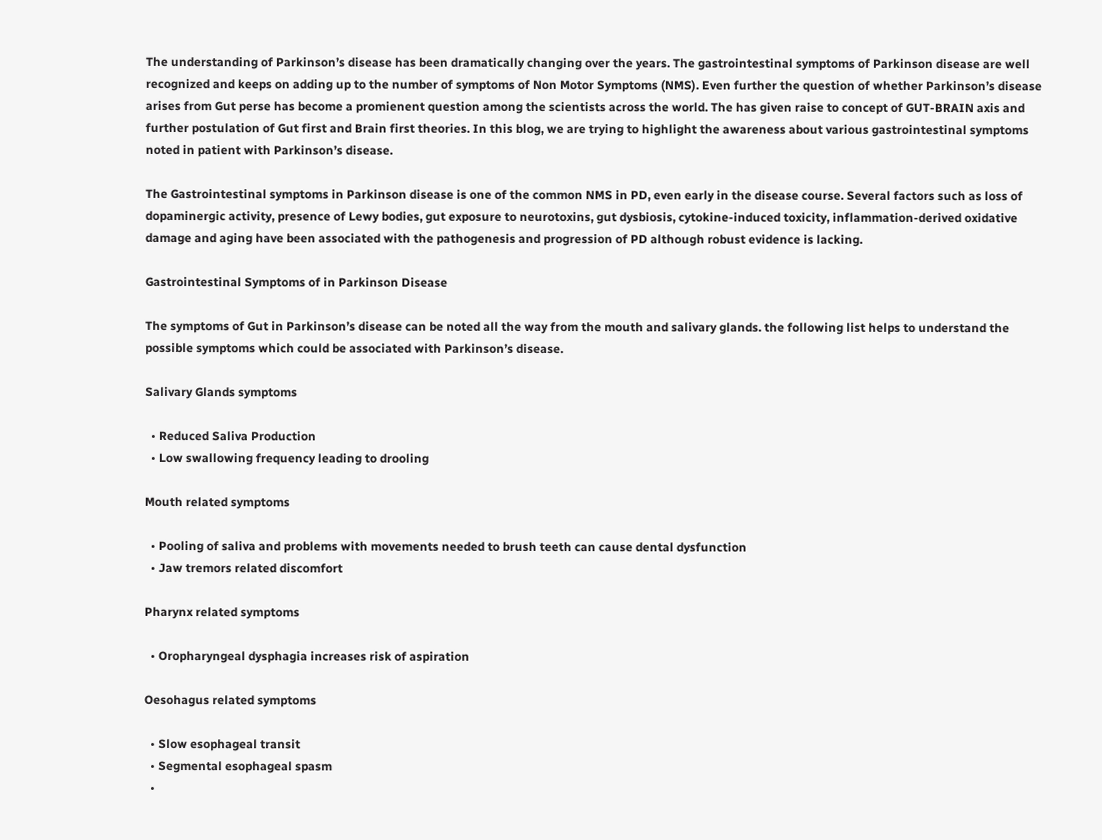The understanding of Parkinson’s disease has been dramatically changing over the years. The gastrointestinal symptoms of Parkinson disease are well recognized and keeps on adding up to the number of symptoms of Non Motor Symptoms (NMS). Even further the question of whether Parkinson’s disease arises from Gut perse has become a promienent question among the scientists across the world. The has given raise to concept of GUT-BRAIN axis and further postulation of Gut first and Brain first theories. In this blog, we are trying to highlight the awareness about various gastrointestinal symptoms noted in patient with Parkinson’s disease.

The Gastrointestinal symptoms in Parkinson disease is one of the common NMS in PD, even early in the disease course. Several factors such as loss of dopaminergic activity, presence of Lewy bodies, gut exposure to neurotoxins, gut dysbiosis, cytokine-induced toxicity, inflammation-derived oxidative damage and aging have been associated with the pathogenesis and progression of PD although robust evidence is lacking.

Gastrointestinal Symptoms of in Parkinson Disease

The symptoms of Gut in Parkinson’s disease can be noted all the way from the mouth and salivary glands. the following list helps to understand the possible symptoms which could be associated with Parkinson’s disease.

Salivary Glands symptoms

  • Reduced Saliva Production
  • Low swallowing frequency leading to drooling

Mouth related symptoms

  • Pooling of saliva and problems with movements needed to brush teeth can cause dental dysfunction
  • Jaw tremors related discomfort

Pharynx related symptoms

  • Oropharyngeal dysphagia increases risk of aspiration

Oesohagus related symptoms

  • Slow esophageal transit
  • Segmental esophageal spasm
  •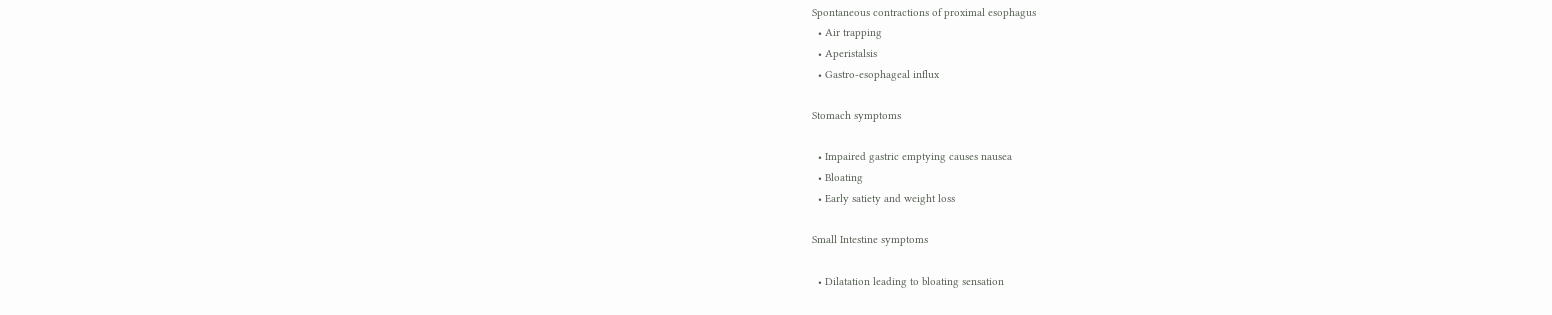Spontaneous contractions of proximal esophagus
  • Air trapping
  • Aperistalsis
  • Gastro-esophageal influx

Stomach symptoms

  • Impaired gastric emptying causes nausea
  • Bloating
  • Early satiety and weight loss

Small Intestine symptoms

  • Dilatation leading to bloating sensation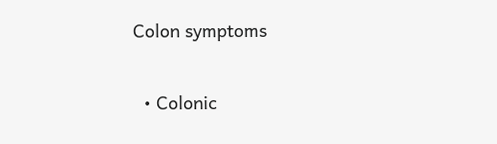Colon symptoms

  • Colonic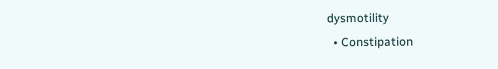dysmotility
  • Constipation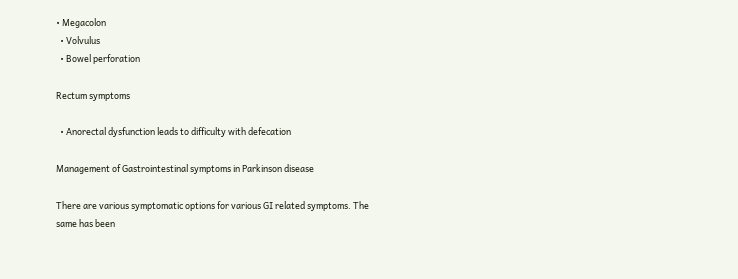• Megacolon
  • Volvulus
  • Bowel perforation

Rectum symptoms

  • Anorectal dysfunction leads to difficulty with defecation

Management of Gastrointestinal symptoms in Parkinson disease

There are various symptomatic options for various GI related symptoms. The same has been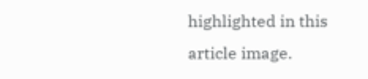highlighted in this article image.